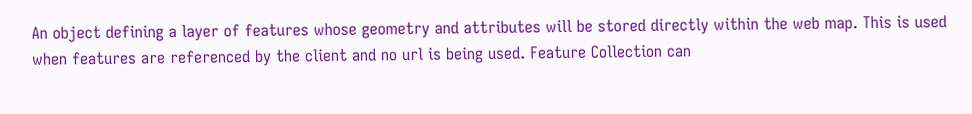An object defining a layer of features whose geometry and attributes will be stored directly within the web map. This is used when features are referenced by the client and no url is being used. Feature Collection can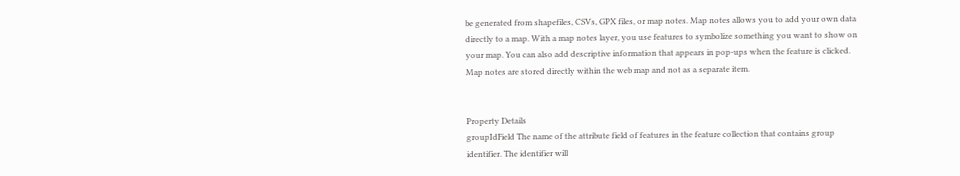be generated from shapefiles, CSVs, GPX files, or map notes. Map notes allows you to add your own data directly to a map. With a map notes layer, you use features to symbolize something you want to show on your map. You can also add descriptive information that appears in pop-ups when the feature is clicked. Map notes are stored directly within the web map and not as a separate item.


Property Details
groupIdField The name of the attribute field of features in the feature collection that contains group identifier. The identifier will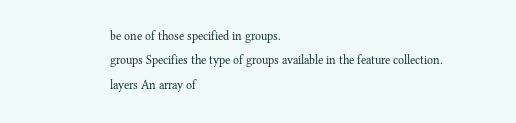be one of those specified in groups.
groups Specifies the type of groups available in the feature collection.
layers An array of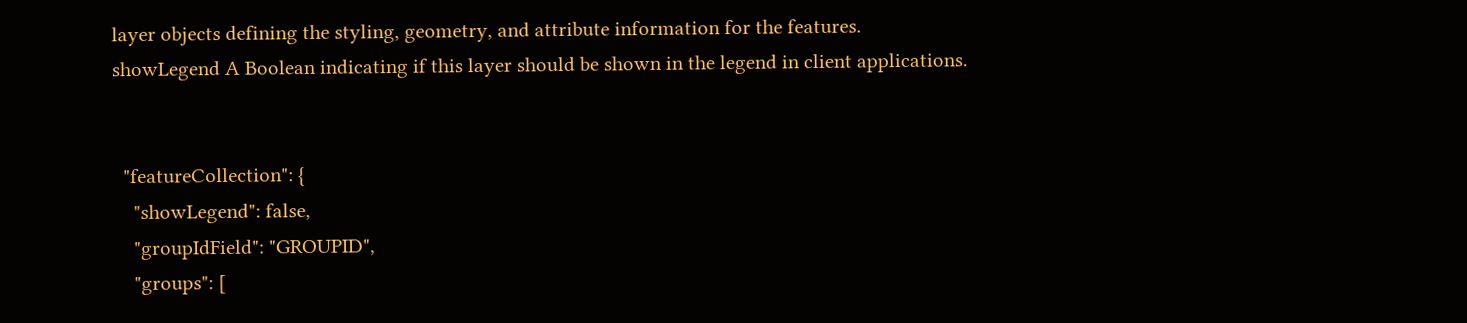layer objects defining the styling, geometry, and attribute information for the features.
showLegend A Boolean indicating if this layer should be shown in the legend in client applications.


  "featureCollection": {
    "showLegend": false,
    "groupIdField": "GROUPID",
    "groups": [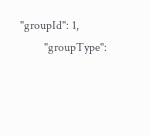"groupId": 1,
        "groupType":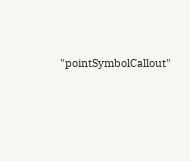"pointSymbolCallout"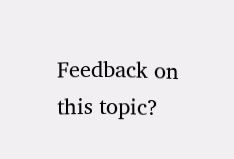Feedback on this topic?